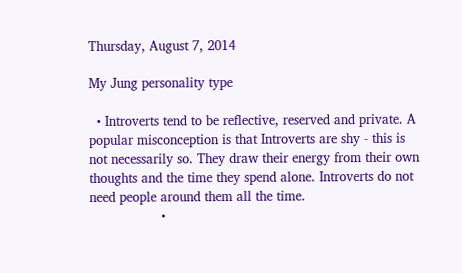Thursday, August 7, 2014

My Jung personality type

  • Introverts tend to be reflective, reserved and private. A popular misconception is that Introverts are shy - this is not necessarily so. They draw their energy from their own thoughts and the time they spend alone. Introverts do not need people around them all the time.
                  •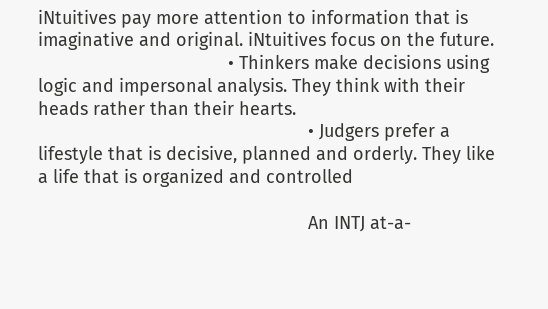iNtuitives pay more attention to information that is imaginative and original. iNtuitives focus on the future.
                                      • Thinkers make decisions using logic and impersonal analysis. They think with their heads rather than their hearts.
                                                      • Judgers prefer a lifestyle that is decisive, planned and orderly. They like a life that is organized and controlled

                                                      An INTJ at-a-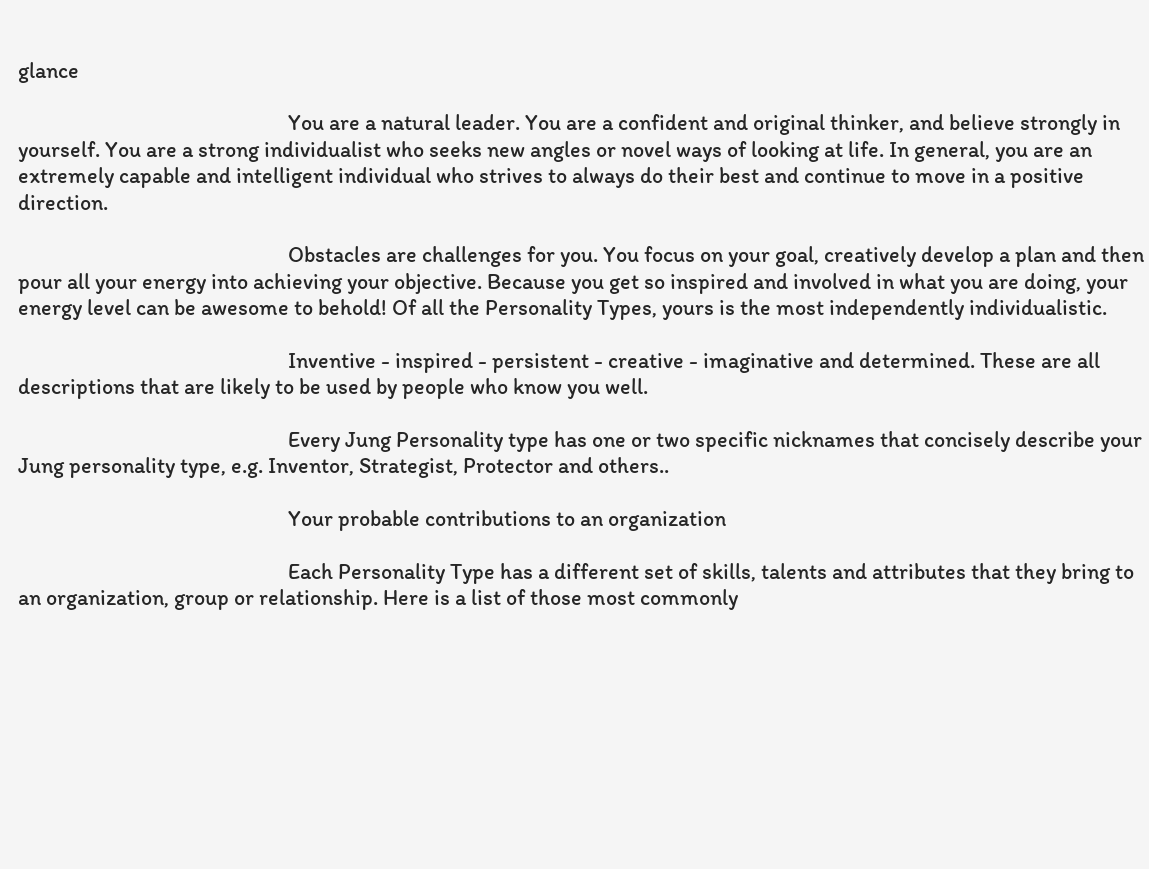glance

                                                      You are a natural leader. You are a confident and original thinker, and believe strongly in yourself. You are a strong individualist who seeks new angles or novel ways of looking at life. In general, you are an extremely capable and intelligent individual who strives to always do their best and continue to move in a positive direction.

                                                      Obstacles are challenges for you. You focus on your goal, creatively develop a plan and then pour all your energy into achieving your objective. Because you get so inspired and involved in what you are doing, your energy level can be awesome to behold! Of all the Personality Types, yours is the most independently individualistic.

                                                      Inventive - inspired - persistent - creative - imaginative and determined. These are all descriptions that are likely to be used by people who know you well.

                                                      Every Jung Personality type has one or two specific nicknames that concisely describe your Jung personality type, e.g. Inventor, Strategist, Protector and others..

                                                      Your probable contributions to an organization

                                                      Each Personality Type has a different set of skills, talents and attributes that they bring to an organization, group or relationship. Here is a list of those most commonly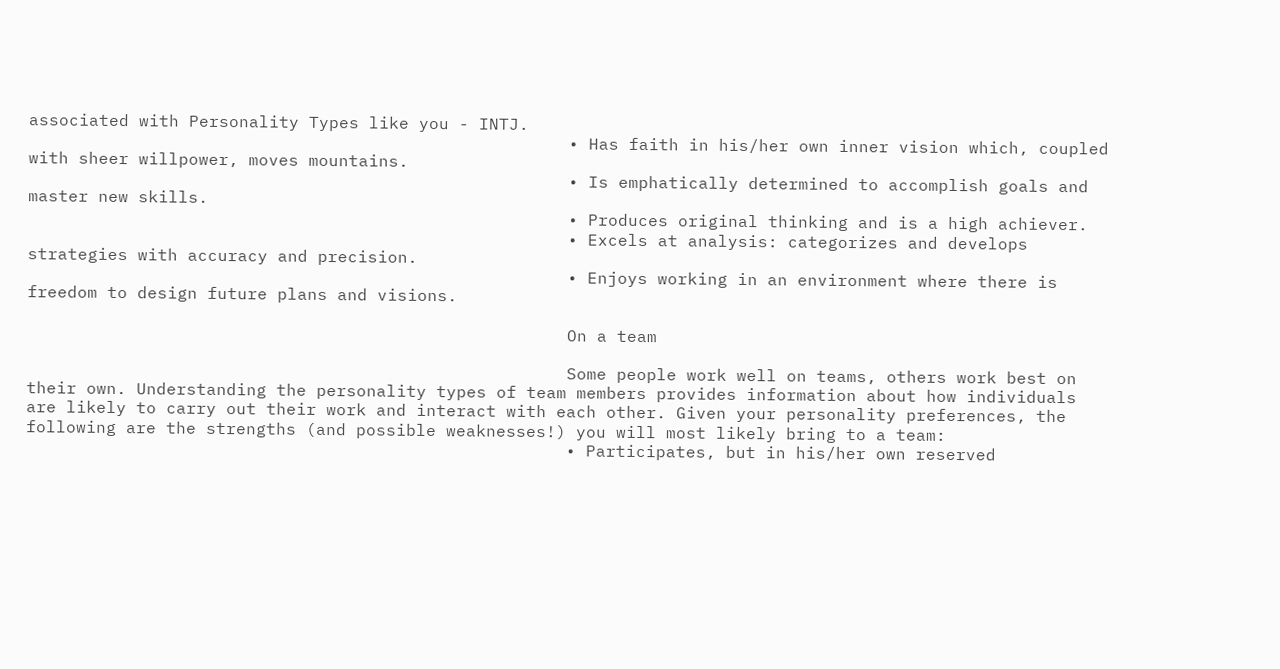associated with Personality Types like you - INTJ.
                                                      • Has faith in his/her own inner vision which, coupled with sheer willpower, moves mountains.
                                                      • Is emphatically determined to accomplish goals and master new skills.
                                                      • Produces original thinking and is a high achiever.
                                                      • Excels at analysis: categorizes and develops strategies with accuracy and precision.
                                                      • Enjoys working in an environment where there is freedom to design future plans and visions.

                                                      On a team

                                                      Some people work well on teams, others work best on their own. Understanding the personality types of team members provides information about how individuals are likely to carry out their work and interact with each other. Given your personality preferences, the following are the strengths (and possible weaknesses!) you will most likely bring to a team:
                                                      • Participates, but in his/her own reserved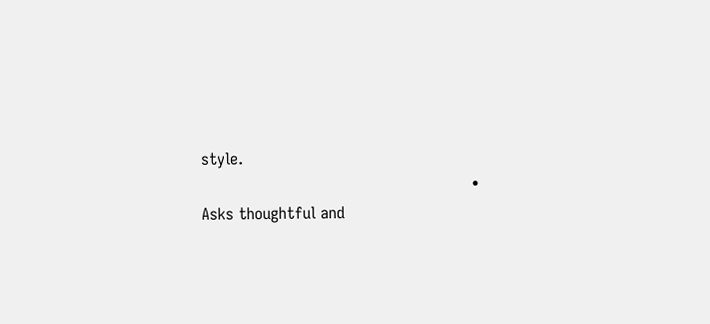style.
                                                      • Asks thoughtful and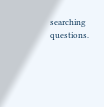searching questions.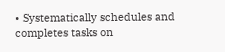• Systematically schedules and completes tasks on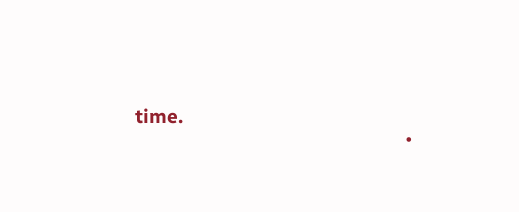time.
                                                      •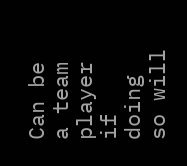Can be a team player if doing so will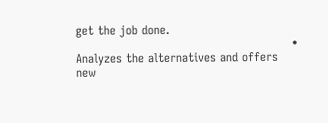get the job done.
                                                      • Analyzes the alternatives and offers new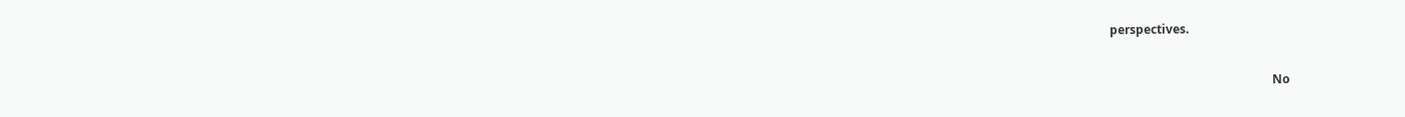perspectives.

                                                      No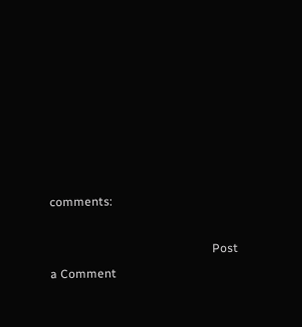comments:

                                                      Post a Comment